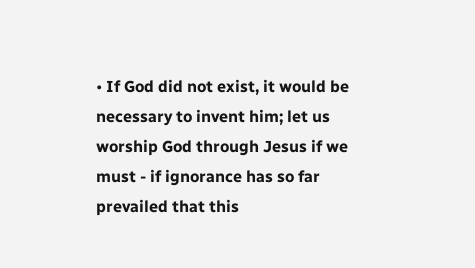• If God did not exist, it would be necessary to invent him; let us worship God through Jesus if we must - if ignorance has so far prevailed that this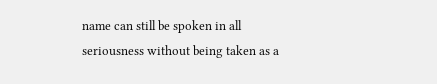name can still be spoken in all seriousness without being taken as a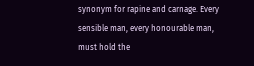synonym for rapine and carnage. Every sensible man, every honourable man, must hold the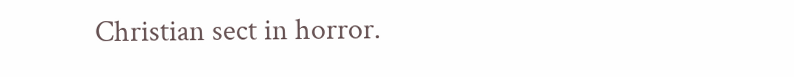Christian sect in horror.